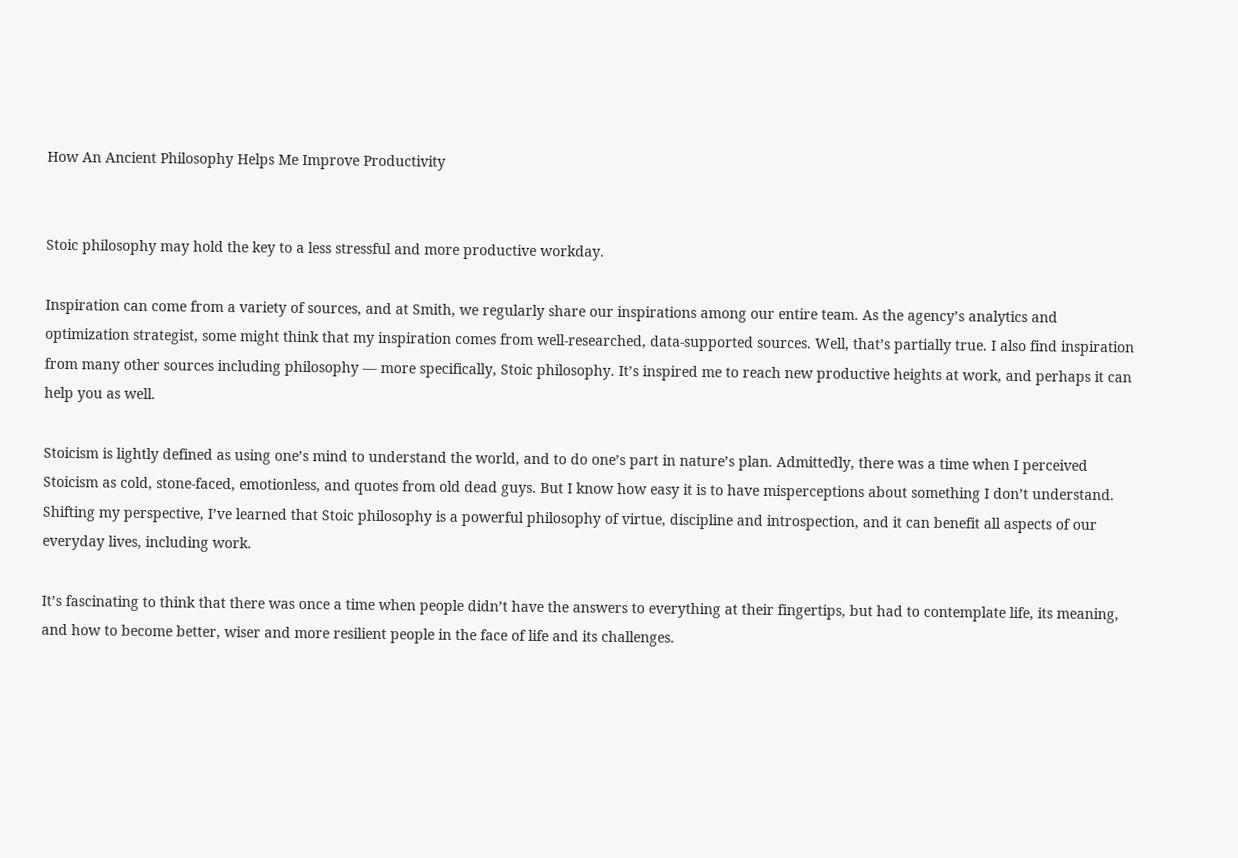How An Ancient Philosophy Helps Me Improve Productivity


Stoic philosophy may hold the key to a less stressful and more productive workday.

Inspiration can come from a variety of sources, and at Smith, we regularly share our inspirations among our entire team. As the agency’s analytics and optimization strategist, some might think that my inspiration comes from well-researched, data-supported sources. Well, that’s partially true. I also find inspiration from many other sources including philosophy — more specifically, Stoic philosophy. It’s inspired me to reach new productive heights at work, and perhaps it can help you as well.

Stoicism is lightly defined as using one’s mind to understand the world, and to do one’s part in nature’s plan. Admittedly, there was a time when I perceived Stoicism as cold, stone-faced, emotionless, and quotes from old dead guys. But I know how easy it is to have misperceptions about something I don’t understand. Shifting my perspective, I’ve learned that Stoic philosophy is a powerful philosophy of virtue, discipline and introspection, and it can benefit all aspects of our everyday lives, including work.

It’s fascinating to think that there was once a time when people didn’t have the answers to everything at their fingertips, but had to contemplate life, its meaning, and how to become better, wiser and more resilient people in the face of life and its challenges.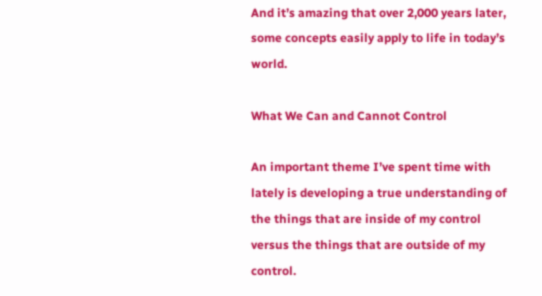And it’s amazing that over 2,000 years later, some concepts easily apply to life in today’s world.

What We Can and Cannot Control

An important theme I’ve spent time with lately is developing a true understanding of the things that are inside of my control versus the things that are outside of my control.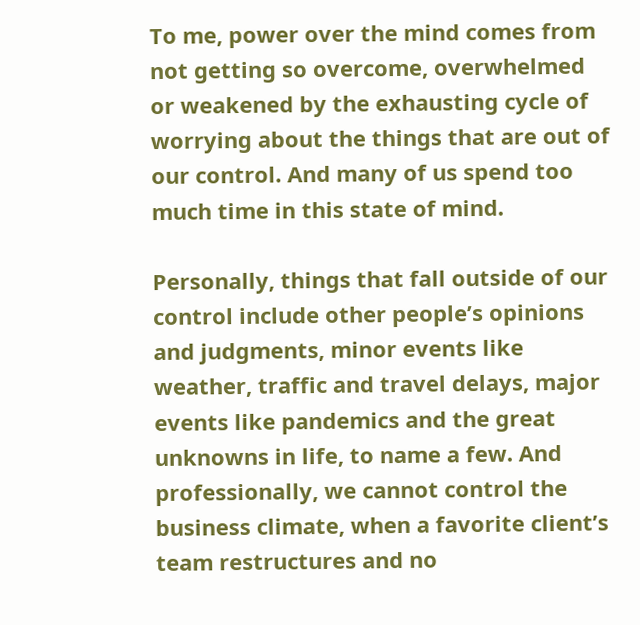To me, power over the mind comes from not getting so overcome, overwhelmed or weakened by the exhausting cycle of worrying about the things that are out of our control. And many of us spend too much time in this state of mind.

Personally, things that fall outside of our control include other people’s opinions and judgments, minor events like weather, traffic and travel delays, major events like pandemics and the great unknowns in life, to name a few. And professionally, we cannot control the business climate, when a favorite client’s team restructures and no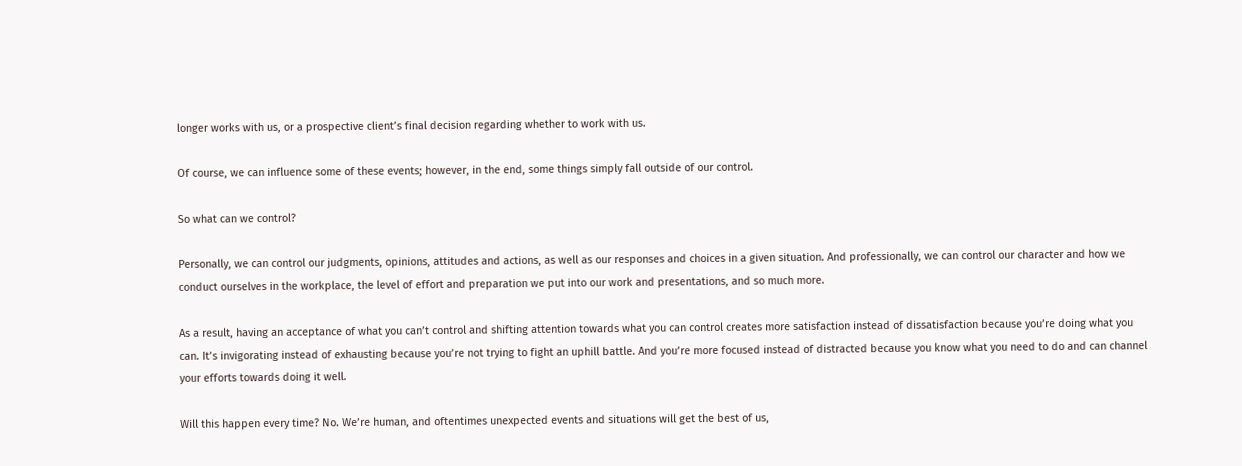longer works with us, or a prospective client’s final decision regarding whether to work with us.

Of course, we can influence some of these events; however, in the end, some things simply fall outside of our control.

So what can we control?

Personally, we can control our judgments, opinions, attitudes and actions, as well as our responses and choices in a given situation. And professionally, we can control our character and how we conduct ourselves in the workplace, the level of effort and preparation we put into our work and presentations, and so much more.

As a result, having an acceptance of what you can’t control and shifting attention towards what you can control creates more satisfaction instead of dissatisfaction because you’re doing what you can. It’s invigorating instead of exhausting because you’re not trying to fight an uphill battle. And you’re more focused instead of distracted because you know what you need to do and can channel your efforts towards doing it well.

Will this happen every time? No. We’re human, and oftentimes unexpected events and situations will get the best of us,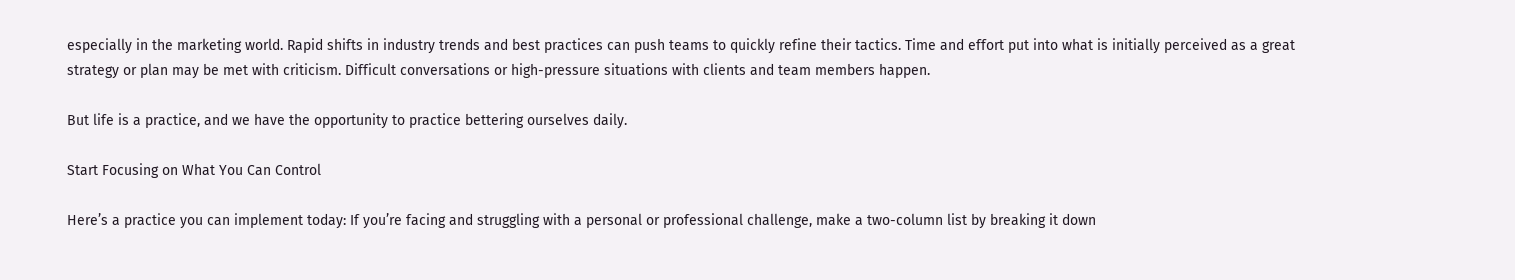especially in the marketing world. Rapid shifts in industry trends and best practices can push teams to quickly refine their tactics. Time and effort put into what is initially perceived as a great strategy or plan may be met with criticism. Difficult conversations or high-pressure situations with clients and team members happen.

But life is a practice, and we have the opportunity to practice bettering ourselves daily.

Start Focusing on What You Can Control

Here’s a practice you can implement today: If you’re facing and struggling with a personal or professional challenge, make a two-column list by breaking it down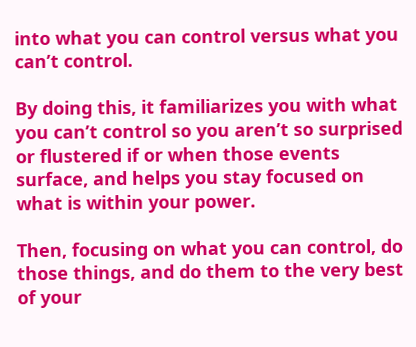into what you can control versus what you can’t control.

By doing this, it familiarizes you with what you can’t control so you aren’t so surprised or flustered if or when those events surface, and helps you stay focused on what is within your power.

Then, focusing on what you can control, do those things, and do them to the very best of your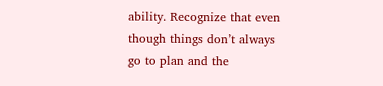ability. Recognize that even though things don’t always go to plan and the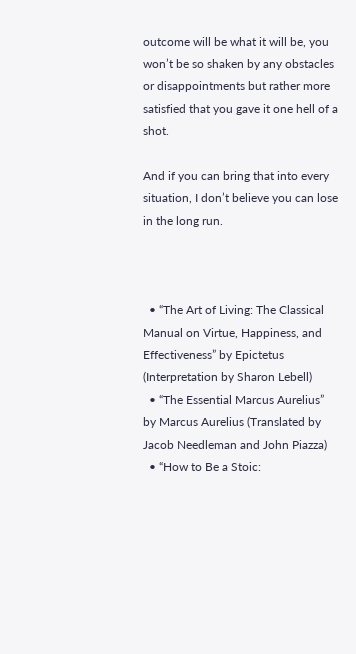outcome will be what it will be, you won’t be so shaken by any obstacles or disappointments but rather more satisfied that you gave it one hell of a shot.

And if you can bring that into every situation, I don’t believe you can lose in the long run.



  • “The Art of Living: The Classical Manual on Virtue, Happiness, and Effectiveness” by Epictetus (Interpretation by Sharon Lebell)
  • “The Essential Marcus Aurelius” by Marcus Aurelius (Translated by Jacob Needleman and John Piazza)
  • “How to Be a Stoic: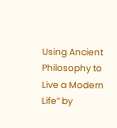Using Ancient Philosophy to Live a Modern Life” by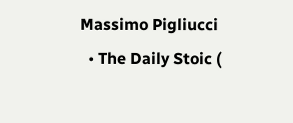Massimo Pigliucci
  • The Daily Stoic (